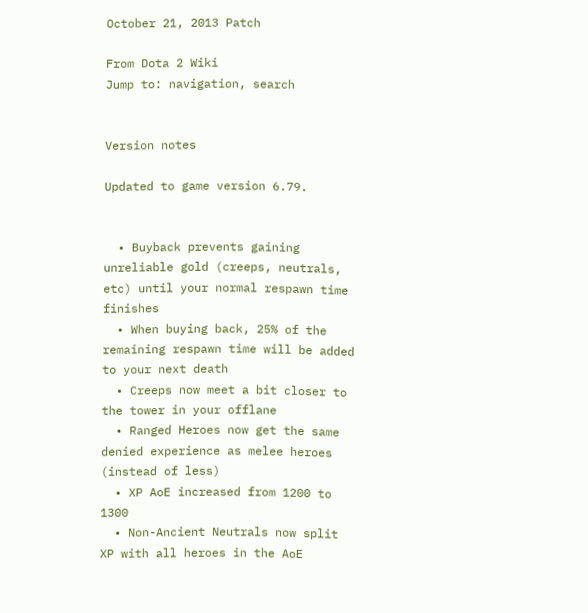October 21, 2013 Patch

From Dota 2 Wiki
Jump to: navigation, search


Version notes

Updated to game version 6.79.


  • Buyback prevents gaining unreliable gold (creeps, neutrals, etc) until your normal respawn time finishes
  • When buying back, 25% of the remaining respawn time will be added to your next death
  • Creeps now meet a bit closer to the tower in your offlane
  • Ranged Heroes now get the same denied experience as melee heroes (instead of less)
  • XP AoE increased from 1200 to 1300
  • Non-Ancient Neutrals now split XP with all heroes in the AoE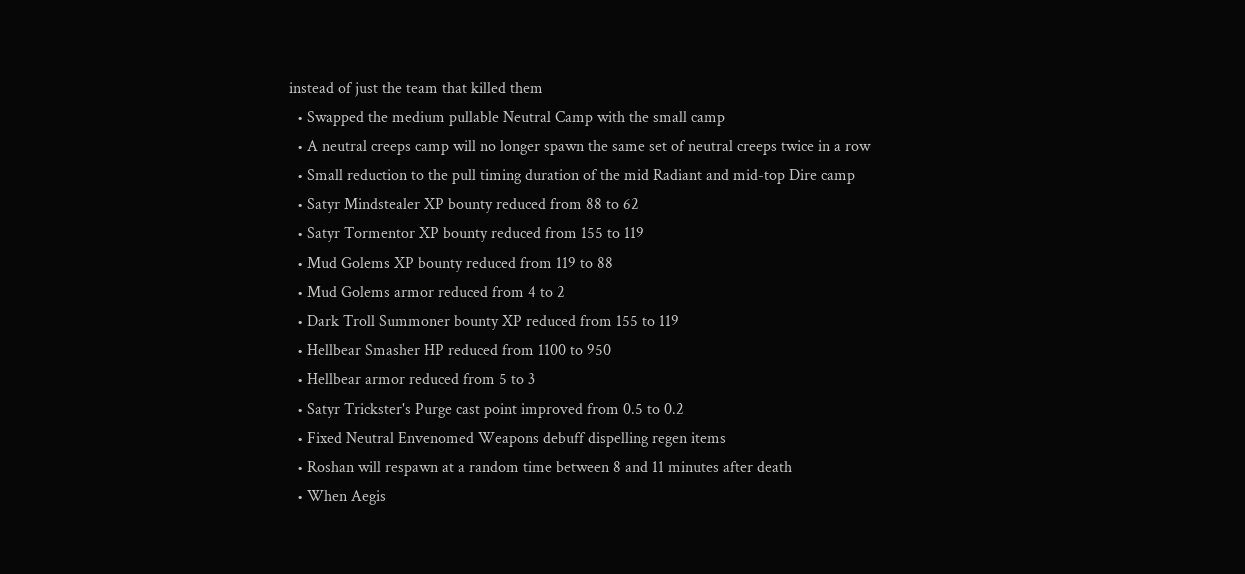instead of just the team that killed them
  • Swapped the medium pullable Neutral Camp with the small camp
  • A neutral creeps camp will no longer spawn the same set of neutral creeps twice in a row
  • Small reduction to the pull timing duration of the mid Radiant and mid-top Dire camp
  • Satyr Mindstealer XP bounty reduced from 88 to 62
  • Satyr Tormentor XP bounty reduced from 155 to 119
  • Mud Golems XP bounty reduced from 119 to 88
  • Mud Golems armor reduced from 4 to 2
  • Dark Troll Summoner bounty XP reduced from 155 to 119
  • Hellbear Smasher HP reduced from 1100 to 950
  • Hellbear armor reduced from 5 to 3
  • Satyr Trickster's Purge cast point improved from 0.5 to 0.2
  • Fixed Neutral Envenomed Weapons debuff dispelling regen items
  • Roshan will respawn at a random time between 8 and 11 minutes after death
  • When Aegis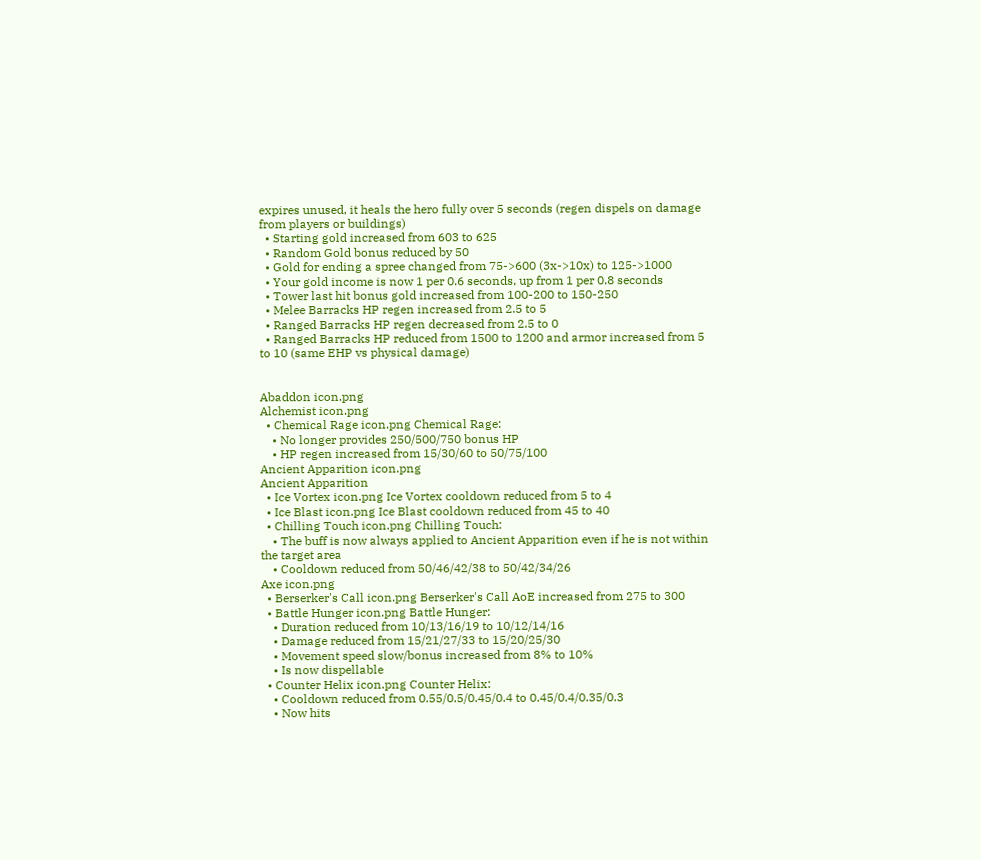expires unused, it heals the hero fully over 5 seconds (regen dispels on damage from players or buildings)
  • Starting gold increased from 603 to 625
  • Random Gold bonus reduced by 50
  • Gold for ending a spree changed from 75->600 (3x->10x) to 125->1000
  • Your gold income is now 1 per 0.6 seconds, up from 1 per 0.8 seconds
  • Tower last hit bonus gold increased from 100-200 to 150-250
  • Melee Barracks HP regen increased from 2.5 to 5
  • Ranged Barracks HP regen decreased from 2.5 to 0
  • Ranged Barracks HP reduced from 1500 to 1200 and armor increased from 5 to 10 (same EHP vs physical damage)


Abaddon icon.png
Alchemist icon.png
  • Chemical Rage icon.png Chemical Rage:
    • No longer provides 250/500/750 bonus HP
    • HP regen increased from 15/30/60 to 50/75/100
Ancient Apparition icon.png
Ancient Apparition
  • Ice Vortex icon.png Ice Vortex cooldown reduced from 5 to 4
  • Ice Blast icon.png Ice Blast cooldown reduced from 45 to 40
  • Chilling Touch icon.png Chilling Touch:
    • The buff is now always applied to Ancient Apparition even if he is not within the target area
    • Cooldown reduced from 50/46/42/38 to 50/42/34/26
Axe icon.png
  • Berserker's Call icon.png Berserker's Call AoE increased from 275 to 300
  • Battle Hunger icon.png Battle Hunger:
    • Duration reduced from 10/13/16/19 to 10/12/14/16
    • Damage reduced from 15/21/27/33 to 15/20/25/30
    • Movement speed slow/bonus increased from 8% to 10%
    • Is now dispellable
  • Counter Helix icon.png Counter Helix:
    • Cooldown reduced from 0.55/0.5/0.45/0.4 to 0.45/0.4/0.35/0.3
    • Now hits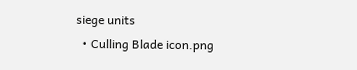siege units
  • Culling Blade icon.png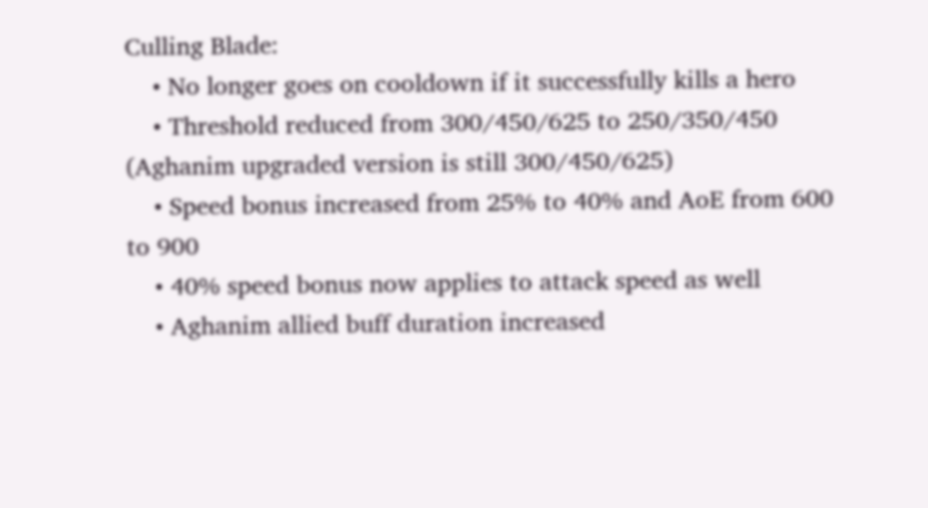Culling Blade:
    • No longer goes on cooldown if it successfully kills a hero
    • Threshold reduced from 300/450/625 to 250/350/450 (Aghanim upgraded version is still 300/450/625)
    • Speed bonus increased from 25% to 40% and AoE from 600 to 900
    • 40% speed bonus now applies to attack speed as well
    • Aghanim allied buff duration increased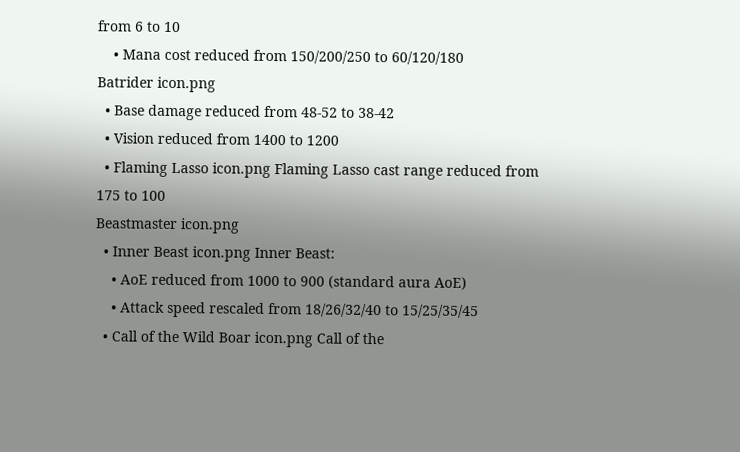from 6 to 10
    • Mana cost reduced from 150/200/250 to 60/120/180
Batrider icon.png
  • Base damage reduced from 48-52 to 38-42
  • Vision reduced from 1400 to 1200
  • Flaming Lasso icon.png Flaming Lasso cast range reduced from 175 to 100
Beastmaster icon.png
  • Inner Beast icon.png Inner Beast:
    • AoE reduced from 1000 to 900 (standard aura AoE)
    • Attack speed rescaled from 18/26/32/40 to 15/25/35/45
  • Call of the Wild Boar icon.png Call of the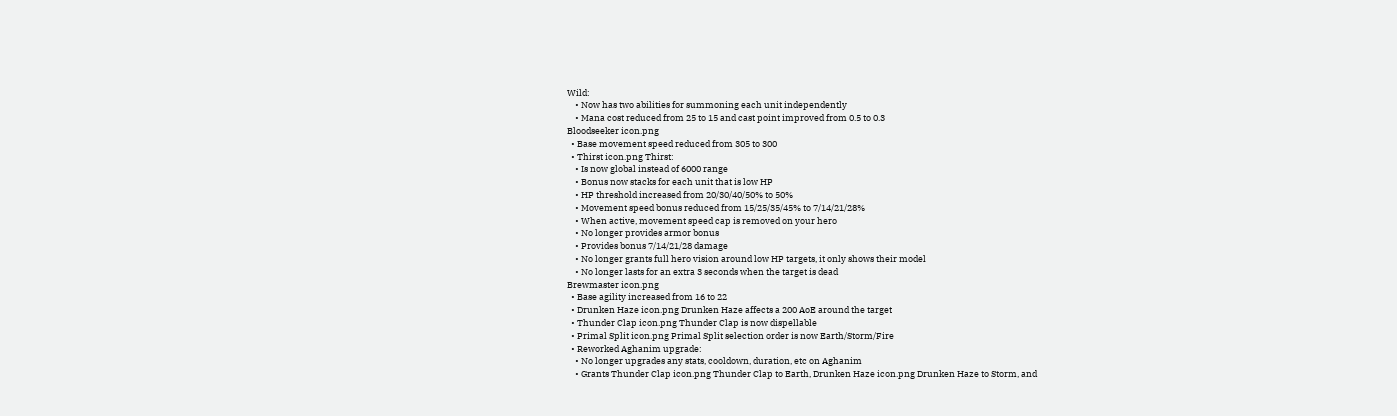Wild:
    • Now has two abilities for summoning each unit independently
    • Mana cost reduced from 25 to 15 and cast point improved from 0.5 to 0.3
Bloodseeker icon.png
  • Base movement speed reduced from 305 to 300
  • Thirst icon.png Thirst:
    • Is now global instead of 6000 range
    • Bonus now stacks for each unit that is low HP
    • HP threshold increased from 20/30/40/50% to 50%
    • Movement speed bonus reduced from 15/25/35/45% to 7/14/21/28%
    • When active, movement speed cap is removed on your hero
    • No longer provides armor bonus
    • Provides bonus 7/14/21/28 damage
    • No longer grants full hero vision around low HP targets, it only shows their model
    • No longer lasts for an extra 3 seconds when the target is dead
Brewmaster icon.png
  • Base agility increased from 16 to 22
  • Drunken Haze icon.png Drunken Haze affects a 200 AoE around the target
  • Thunder Clap icon.png Thunder Clap is now dispellable
  • Primal Split icon.png Primal Split selection order is now Earth/Storm/Fire
  • Reworked Aghanim upgrade:
    • No longer upgrades any stats, cooldown, duration, etc on Aghanim
    • Grants Thunder Clap icon.png Thunder Clap to Earth, Drunken Haze icon.png Drunken Haze to Storm, and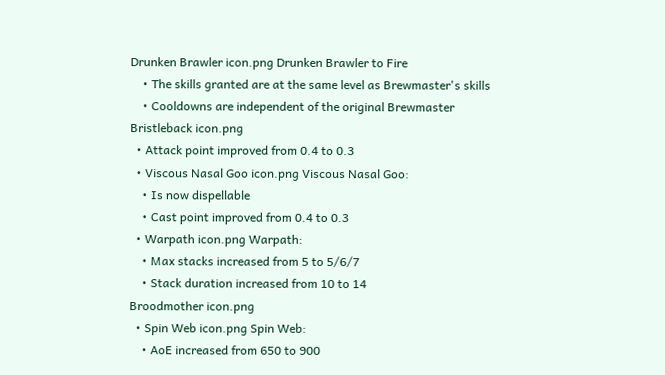Drunken Brawler icon.png Drunken Brawler to Fire
    • The skills granted are at the same level as Brewmaster's skills
    • Cooldowns are independent of the original Brewmaster
Bristleback icon.png
  • Attack point improved from 0.4 to 0.3
  • Viscous Nasal Goo icon.png Viscous Nasal Goo:
    • Is now dispellable
    • Cast point improved from 0.4 to 0.3
  • Warpath icon.png Warpath:
    • Max stacks increased from 5 to 5/6/7
    • Stack duration increased from 10 to 14
Broodmother icon.png
  • Spin Web icon.png Spin Web:
    • AoE increased from 650 to 900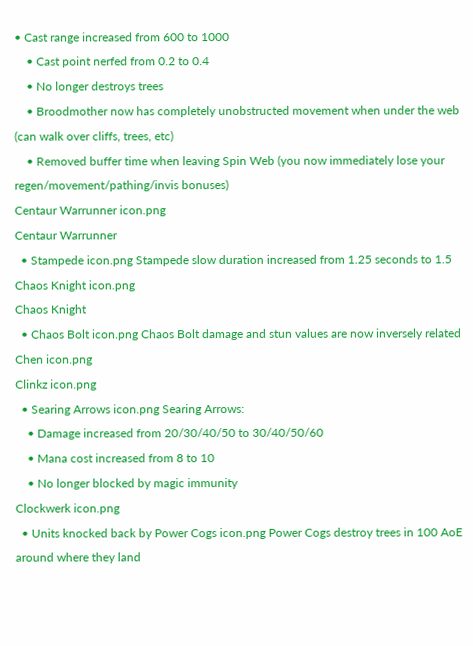• Cast range increased from 600 to 1000
    • Cast point nerfed from 0.2 to 0.4
    • No longer destroys trees
    • Broodmother now has completely unobstructed movement when under the web (can walk over cliffs, trees, etc)
    • Removed buffer time when leaving Spin Web (you now immediately lose your regen/movement/pathing/invis bonuses)
Centaur Warrunner icon.png
Centaur Warrunner
  • Stampede icon.png Stampede slow duration increased from 1.25 seconds to 1.5
Chaos Knight icon.png
Chaos Knight
  • Chaos Bolt icon.png Chaos Bolt damage and stun values are now inversely related
Chen icon.png
Clinkz icon.png
  • Searing Arrows icon.png Searing Arrows:
    • Damage increased from 20/30/40/50 to 30/40/50/60
    • Mana cost increased from 8 to 10
    • No longer blocked by magic immunity
Clockwerk icon.png
  • Units knocked back by Power Cogs icon.png Power Cogs destroy trees in 100 AoE around where they land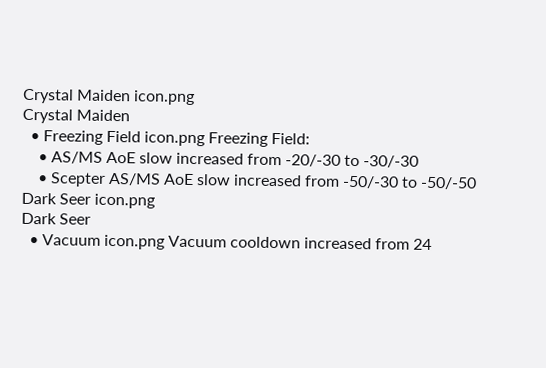Crystal Maiden icon.png
Crystal Maiden
  • Freezing Field icon.png Freezing Field:
    • AS/MS AoE slow increased from -20/-30 to -30/-30
    • Scepter AS/MS AoE slow increased from -50/-30 to -50/-50
Dark Seer icon.png
Dark Seer
  • Vacuum icon.png Vacuum cooldown increased from 24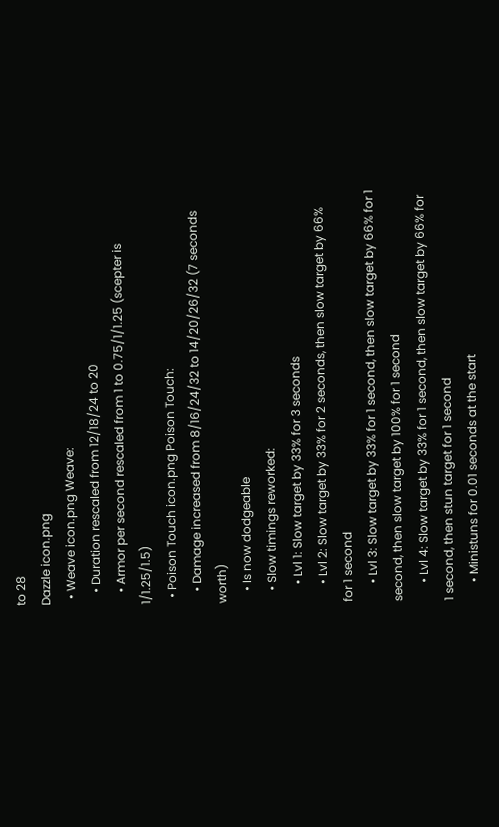to 28
Dazzle icon.png
  • Weave icon.png Weave:
    • Duration rescaled from 12/18/24 to 20
    • Armor per second rescaled from 1 to 0.75/1/1.25 (scepter is 1/1.25/1.5)
  • Poison Touch icon.png Poison Touch:
    • Damage increased from 8/16/24/32 to 14/20/26/32 (7 seconds worth)
    • Is now dodgeable
    • Slow timings reworked:
      • Lvl 1: Slow target by 33% for 3 seconds
      • Lvl 2: Slow target by 33% for 2 seconds, then slow target by 66% for 1 second
      • Lvl 3: Slow target by 33% for 1 second, then slow target by 66% for 1 second, then slow target by 100% for 1 second
      • Lvl 4: Slow target by 33% for 1 second, then slow target by 66% for 1 second, then stun target for 1 second
      • Ministuns for 0.01 seconds at the start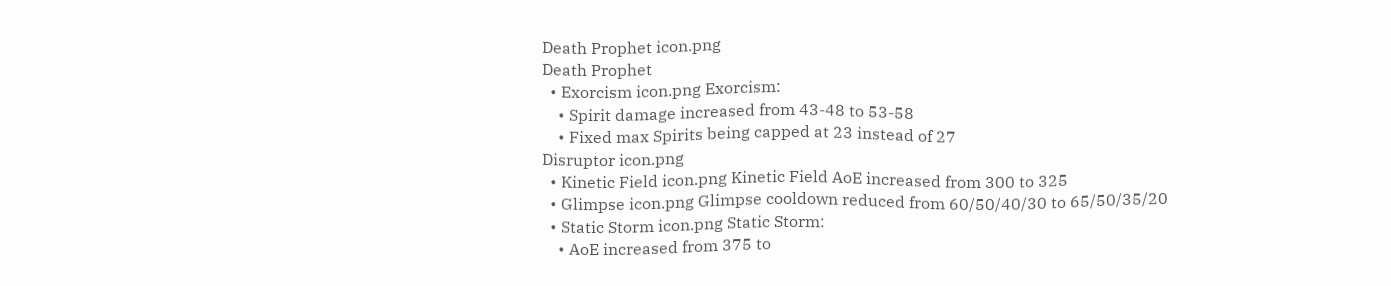Death Prophet icon.png
Death Prophet
  • Exorcism icon.png Exorcism:
    • Spirit damage increased from 43-48 to 53-58
    • Fixed max Spirits being capped at 23 instead of 27
Disruptor icon.png
  • Kinetic Field icon.png Kinetic Field AoE increased from 300 to 325
  • Glimpse icon.png Glimpse cooldown reduced from 60/50/40/30 to 65/50/35/20
  • Static Storm icon.png Static Storm:
    • AoE increased from 375 to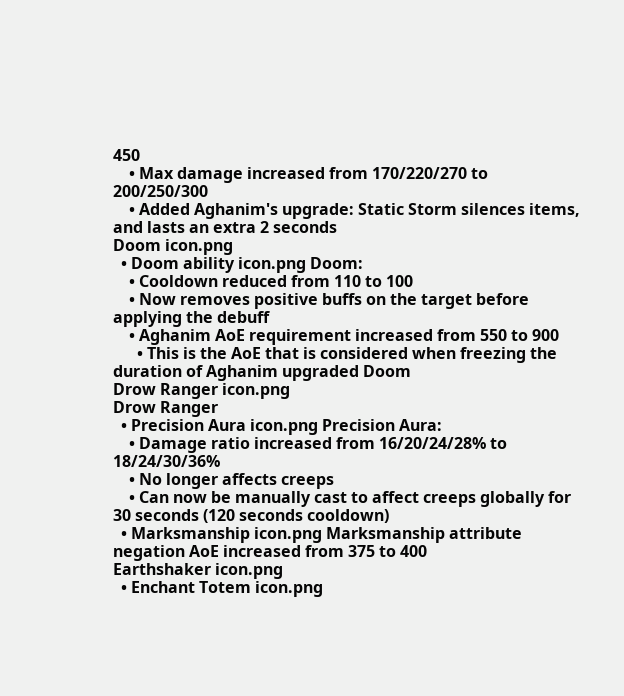450
    • Max damage increased from 170/220/270 to 200/250/300
    • Added Aghanim's upgrade: Static Storm silences items, and lasts an extra 2 seconds
Doom icon.png
  • Doom ability icon.png Doom:
    • Cooldown reduced from 110 to 100
    • Now removes positive buffs on the target before applying the debuff
    • Aghanim AoE requirement increased from 550 to 900
      • This is the AoE that is considered when freezing the duration of Aghanim upgraded Doom
Drow Ranger icon.png
Drow Ranger
  • Precision Aura icon.png Precision Aura:
    • Damage ratio increased from 16/20/24/28% to 18/24/30/36%
    • No longer affects creeps
    • Can now be manually cast to affect creeps globally for 30 seconds (120 seconds cooldown)
  • Marksmanship icon.png Marksmanship attribute negation AoE increased from 375 to 400
Earthshaker icon.png
  • Enchant Totem icon.png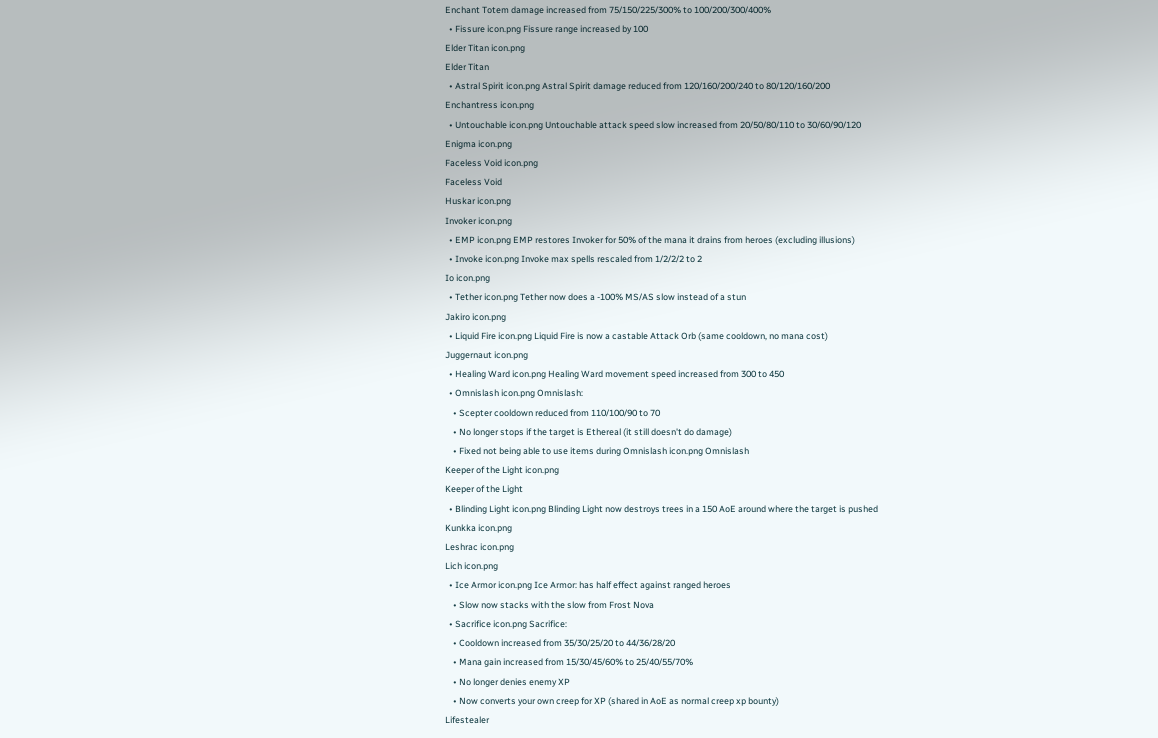Enchant Totem damage increased from 75/150/225/300% to 100/200/300/400%
  • Fissure icon.png Fissure range increased by 100
Elder Titan icon.png
Elder Titan
  • Astral Spirit icon.png Astral Spirit damage reduced from 120/160/200/240 to 80/120/160/200
Enchantress icon.png
  • Untouchable icon.png Untouchable attack speed slow increased from 20/50/80/110 to 30/60/90/120
Enigma icon.png
Faceless Void icon.png
Faceless Void
Huskar icon.png
Invoker icon.png
  • EMP icon.png EMP restores Invoker for 50% of the mana it drains from heroes (excluding illusions)
  • Invoke icon.png Invoke max spells rescaled from 1/2/2/2 to 2
Io icon.png
  • Tether icon.png Tether now does a -100% MS/AS slow instead of a stun
Jakiro icon.png
  • Liquid Fire icon.png Liquid Fire is now a castable Attack Orb (same cooldown, no mana cost)
Juggernaut icon.png
  • Healing Ward icon.png Healing Ward movement speed increased from 300 to 450
  • Omnislash icon.png Omnislash:
    • Scepter cooldown reduced from 110/100/90 to 70
    • No longer stops if the target is Ethereal (it still doesn't do damage)
    • Fixed not being able to use items during Omnislash icon.png Omnislash
Keeper of the Light icon.png
Keeper of the Light
  • Blinding Light icon.png Blinding Light now destroys trees in a 150 AoE around where the target is pushed
Kunkka icon.png
Leshrac icon.png
Lich icon.png
  • Ice Armor icon.png Ice Armor: has half effect against ranged heroes
    • Slow now stacks with the slow from Frost Nova
  • Sacrifice icon.png Sacrifice:
    • Cooldown increased from 35/30/25/20 to 44/36/28/20
    • Mana gain increased from 15/30/45/60% to 25/40/55/70%
    • No longer denies enemy XP
    • Now converts your own creep for XP (shared in AoE as normal creep xp bounty)
Lifestealer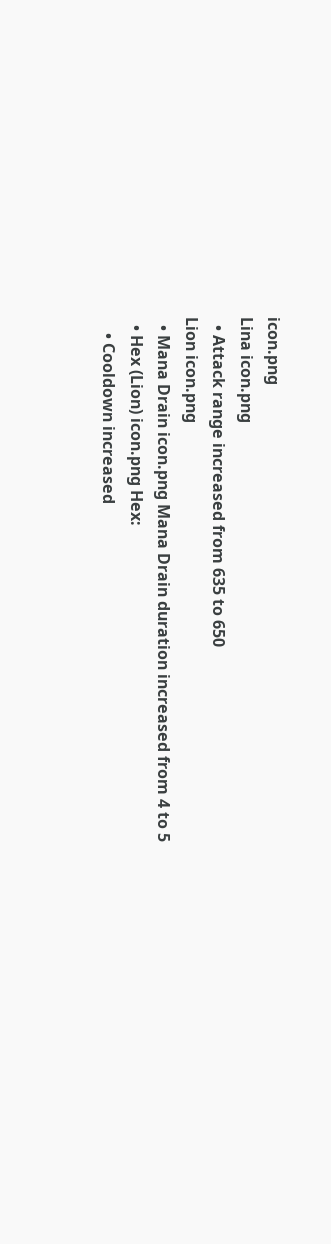icon.png
Lina icon.png
  • Attack range increased from 635 to 650
Lion icon.png
  • Mana Drain icon.png Mana Drain duration increased from 4 to 5
  • Hex (Lion) icon.png Hex:
    • Cooldown increased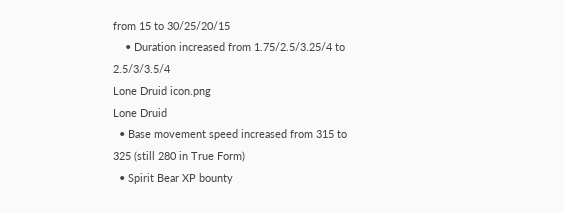from 15 to 30/25/20/15
    • Duration increased from 1.75/2.5/3.25/4 to 2.5/3/3.5/4
Lone Druid icon.png
Lone Druid
  • Base movement speed increased from 315 to 325 (still 280 in True Form)
  • Spirit Bear XP bounty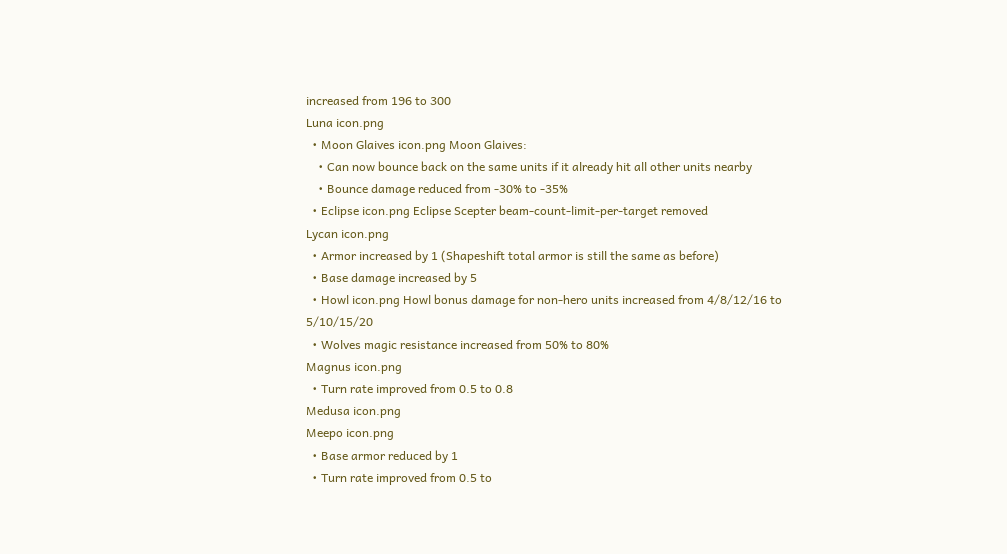increased from 196 to 300
Luna icon.png
  • Moon Glaives icon.png Moon Glaives:
    • Can now bounce back on the same units if it already hit all other units nearby
    • Bounce damage reduced from -30% to -35%
  • Eclipse icon.png Eclipse Scepter beam-count-limit-per-target removed
Lycan icon.png
  • Armor increased by 1 (Shapeshift total armor is still the same as before)
  • Base damage increased by 5
  • Howl icon.png Howl bonus damage for non-hero units increased from 4/8/12/16 to 5/10/15/20
  • Wolves magic resistance increased from 50% to 80%
Magnus icon.png
  • Turn rate improved from 0.5 to 0.8
Medusa icon.png
Meepo icon.png
  • Base armor reduced by 1
  • Turn rate improved from 0.5 to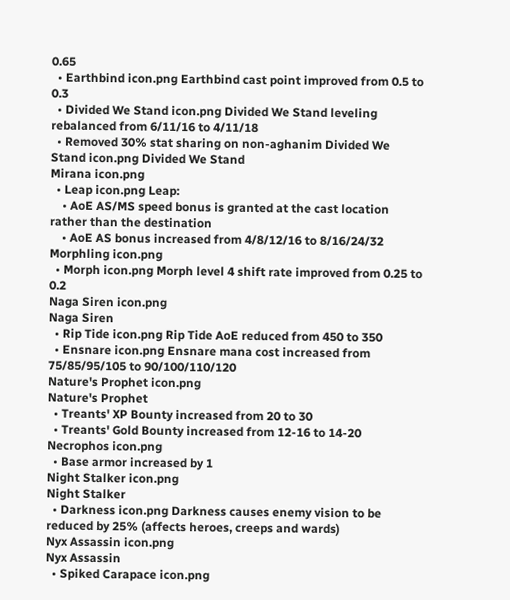0.65
  • Earthbind icon.png Earthbind cast point improved from 0.5 to 0.3
  • Divided We Stand icon.png Divided We Stand leveling rebalanced from 6/11/16 to 4/11/18
  • Removed 30% stat sharing on non-aghanim Divided We Stand icon.png Divided We Stand
Mirana icon.png
  • Leap icon.png Leap:
    • AoE AS/MS speed bonus is granted at the cast location rather than the destination
    • AoE AS bonus increased from 4/8/12/16 to 8/16/24/32
Morphling icon.png
  • Morph icon.png Morph level 4 shift rate improved from 0.25 to 0.2
Naga Siren icon.png
Naga Siren
  • Rip Tide icon.png Rip Tide AoE reduced from 450 to 350
  • Ensnare icon.png Ensnare mana cost increased from 75/85/95/105 to 90/100/110/120
Nature's Prophet icon.png
Nature's Prophet
  • Treants' XP Bounty increased from 20 to 30
  • Treants' Gold Bounty increased from 12-16 to 14-20
Necrophos icon.png
  • Base armor increased by 1
Night Stalker icon.png
Night Stalker
  • Darkness icon.png Darkness causes enemy vision to be reduced by 25% (affects heroes, creeps and wards)
Nyx Assassin icon.png
Nyx Assassin
  • Spiked Carapace icon.png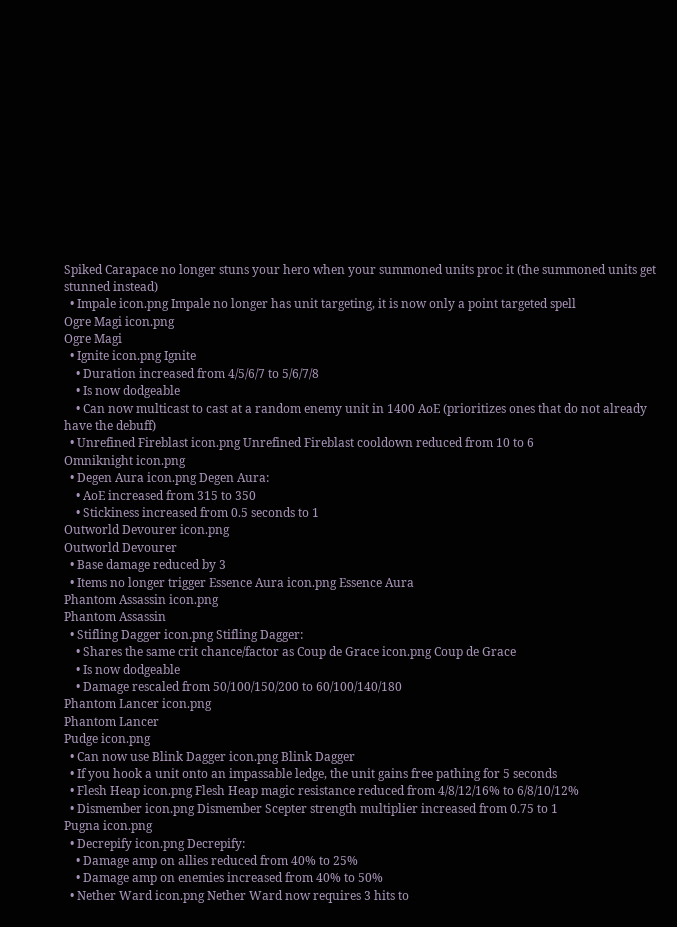Spiked Carapace no longer stuns your hero when your summoned units proc it (the summoned units get stunned instead)
  • Impale icon.png Impale no longer has unit targeting, it is now only a point targeted spell
Ogre Magi icon.png
Ogre Magi
  • Ignite icon.png Ignite
    • Duration increased from 4/5/6/7 to 5/6/7/8
    • Is now dodgeable
    • Can now multicast to cast at a random enemy unit in 1400 AoE (prioritizes ones that do not already have the debuff)
  • Unrefined Fireblast icon.png Unrefined Fireblast cooldown reduced from 10 to 6
Omniknight icon.png
  • Degen Aura icon.png Degen Aura:
    • AoE increased from 315 to 350
    • Stickiness increased from 0.5 seconds to 1
Outworld Devourer icon.png
Outworld Devourer
  • Base damage reduced by 3
  • Items no longer trigger Essence Aura icon.png Essence Aura
Phantom Assassin icon.png
Phantom Assassin
  • Stifling Dagger icon.png Stifling Dagger:
    • Shares the same crit chance/factor as Coup de Grace icon.png Coup de Grace
    • Is now dodgeable
    • Damage rescaled from 50/100/150/200 to 60/100/140/180
Phantom Lancer icon.png
Phantom Lancer
Pudge icon.png
  • Can now use Blink Dagger icon.png Blink Dagger
  • If you hook a unit onto an impassable ledge, the unit gains free pathing for 5 seconds
  • Flesh Heap icon.png Flesh Heap magic resistance reduced from 4/8/12/16% to 6/8/10/12%
  • Dismember icon.png Dismember Scepter strength multiplier increased from 0.75 to 1
Pugna icon.png
  • Decrepify icon.png Decrepify:
    • Damage amp on allies reduced from 40% to 25%
    • Damage amp on enemies increased from 40% to 50%
  • Nether Ward icon.png Nether Ward now requires 3 hits to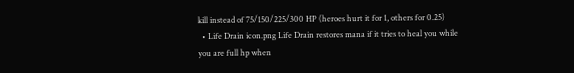kill instead of 75/150/225/300 HP (heroes hurt it for 1, others for 0.25)
  • Life Drain icon.png Life Drain restores mana if it tries to heal you while you are full hp when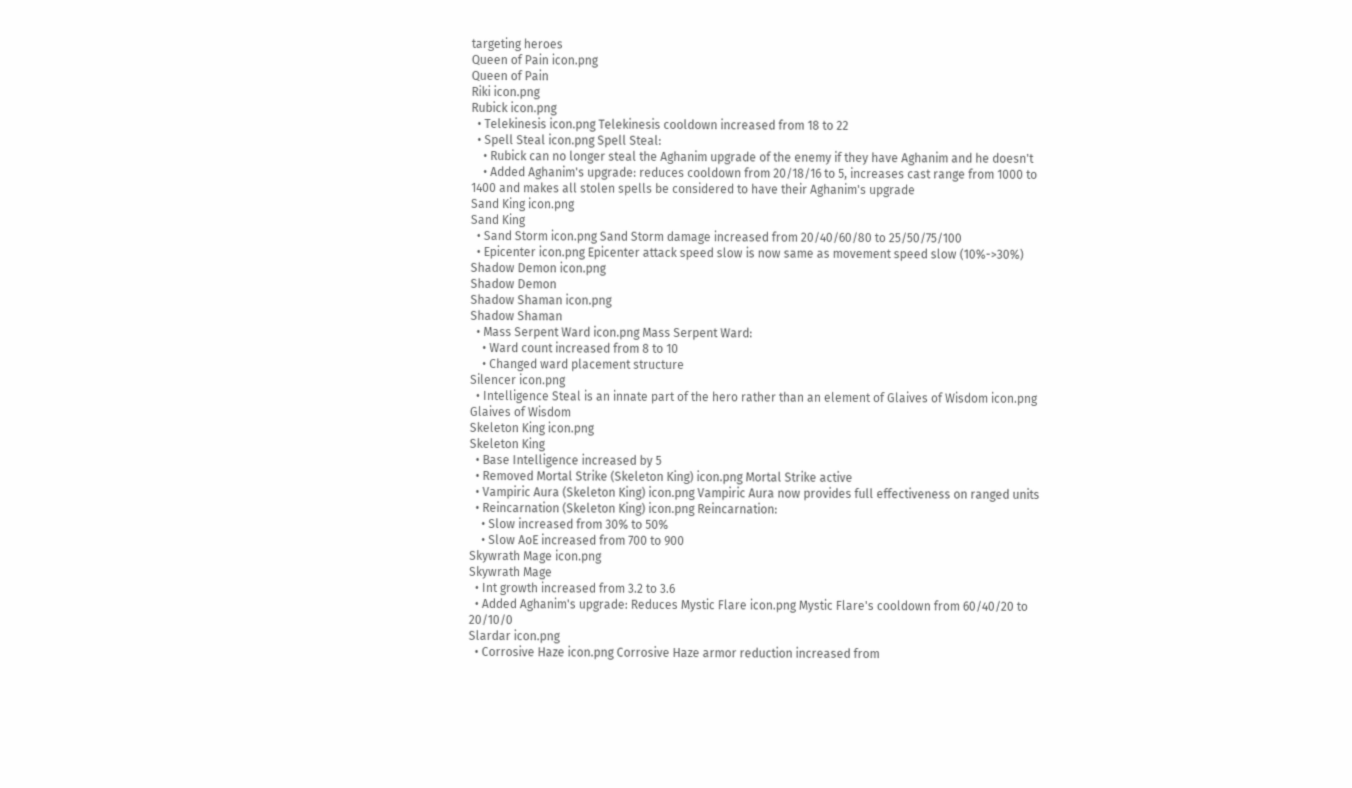targeting heroes
Queen of Pain icon.png
Queen of Pain
Riki icon.png
Rubick icon.png
  • Telekinesis icon.png Telekinesis cooldown increased from 18 to 22
  • Spell Steal icon.png Spell Steal:
    • Rubick can no longer steal the Aghanim upgrade of the enemy if they have Aghanim and he doesn't
    • Added Aghanim's upgrade: reduces cooldown from 20/18/16 to 5, increases cast range from 1000 to 1400 and makes all stolen spells be considered to have their Aghanim's upgrade
Sand King icon.png
Sand King
  • Sand Storm icon.png Sand Storm damage increased from 20/40/60/80 to 25/50/75/100
  • Epicenter icon.png Epicenter attack speed slow is now same as movement speed slow (10%->30%)
Shadow Demon icon.png
Shadow Demon
Shadow Shaman icon.png
Shadow Shaman
  • Mass Serpent Ward icon.png Mass Serpent Ward:
    • Ward count increased from 8 to 10
    • Changed ward placement structure
Silencer icon.png
  • Intelligence Steal is an innate part of the hero rather than an element of Glaives of Wisdom icon.png Glaives of Wisdom
Skeleton King icon.png
Skeleton King
  • Base Intelligence increased by 5
  • Removed Mortal Strike (Skeleton King) icon.png Mortal Strike active
  • Vampiric Aura (Skeleton King) icon.png Vampiric Aura now provides full effectiveness on ranged units
  • Reincarnation (Skeleton King) icon.png Reincarnation:
    • Slow increased from 30% to 50%
    • Slow AoE increased from 700 to 900
Skywrath Mage icon.png
Skywrath Mage
  • Int growth increased from 3.2 to 3.6
  • Added Aghanim's upgrade: Reduces Mystic Flare icon.png Mystic Flare's cooldown from 60/40/20 to 20/10/0
Slardar icon.png
  • Corrosive Haze icon.png Corrosive Haze armor reduction increased from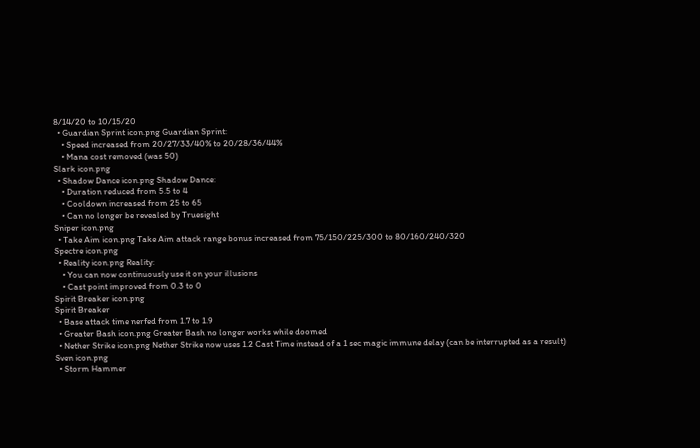8/14/20 to 10/15/20
  • Guardian Sprint icon.png Guardian Sprint:
    • Speed increased from 20/27/33/40% to 20/28/36/44%
    • Mana cost removed (was 50)
Slark icon.png
  • Shadow Dance icon.png Shadow Dance:
    • Duration reduced from 5.5 to 4
    • Cooldown increased from 25 to 65
    • Can no longer be revealed by Truesight
Sniper icon.png
  • Take Aim icon.png Take Aim attack range bonus increased from 75/150/225/300 to 80/160/240/320
Spectre icon.png
  • Reality icon.png Reality:
    • You can now continuously use it on your illusions
    • Cast point improved from 0.3 to 0
Spirit Breaker icon.png
Spirit Breaker
  • Base attack time nerfed from 1.7 to 1.9
  • Greater Bash icon.png Greater Bash no longer works while doomed
  • Nether Strike icon.png Nether Strike now uses 1.2 Cast Time instead of a 1 sec magic immune delay (can be interrupted as a result)
Sven icon.png
  • Storm Hammer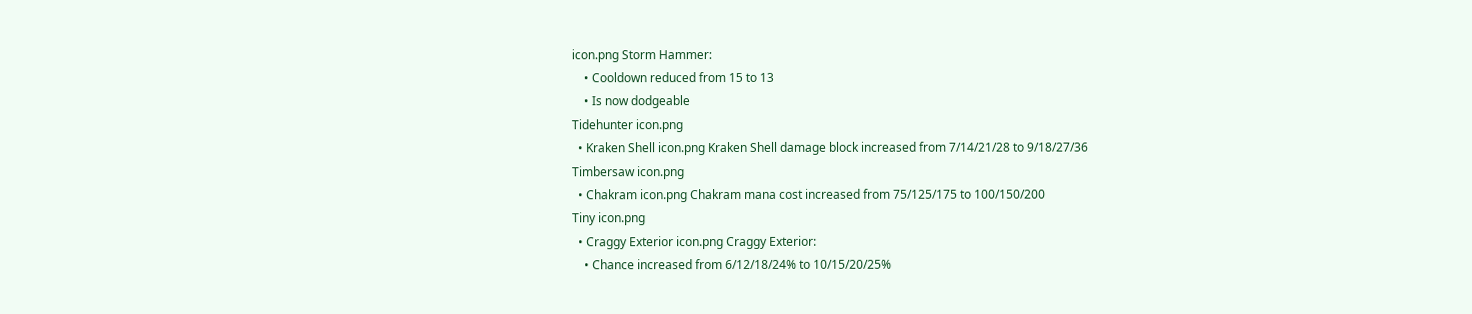icon.png Storm Hammer:
    • Cooldown reduced from 15 to 13
    • Is now dodgeable
Tidehunter icon.png
  • Kraken Shell icon.png Kraken Shell damage block increased from 7/14/21/28 to 9/18/27/36
Timbersaw icon.png
  • Chakram icon.png Chakram mana cost increased from 75/125/175 to 100/150/200
Tiny icon.png
  • Craggy Exterior icon.png Craggy Exterior:
    • Chance increased from 6/12/18/24% to 10/15/20/25%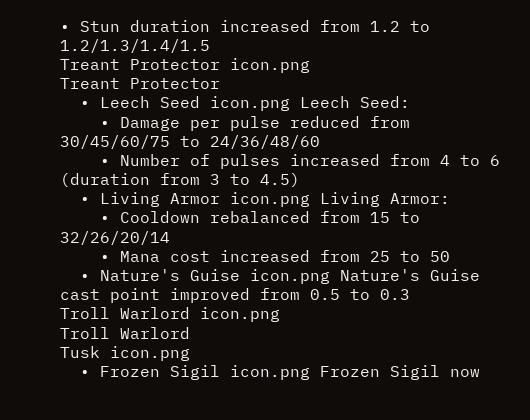• Stun duration increased from 1.2 to 1.2/1.3/1.4/1.5
Treant Protector icon.png
Treant Protector
  • Leech Seed icon.png Leech Seed:
    • Damage per pulse reduced from 30/45/60/75 to 24/36/48/60
    • Number of pulses increased from 4 to 6 (duration from 3 to 4.5)
  • Living Armor icon.png Living Armor:
    • Cooldown rebalanced from 15 to 32/26/20/14
    • Mana cost increased from 25 to 50
  • Nature's Guise icon.png Nature's Guise cast point improved from 0.5 to 0.3
Troll Warlord icon.png
Troll Warlord
Tusk icon.png
  • Frozen Sigil icon.png Frozen Sigil now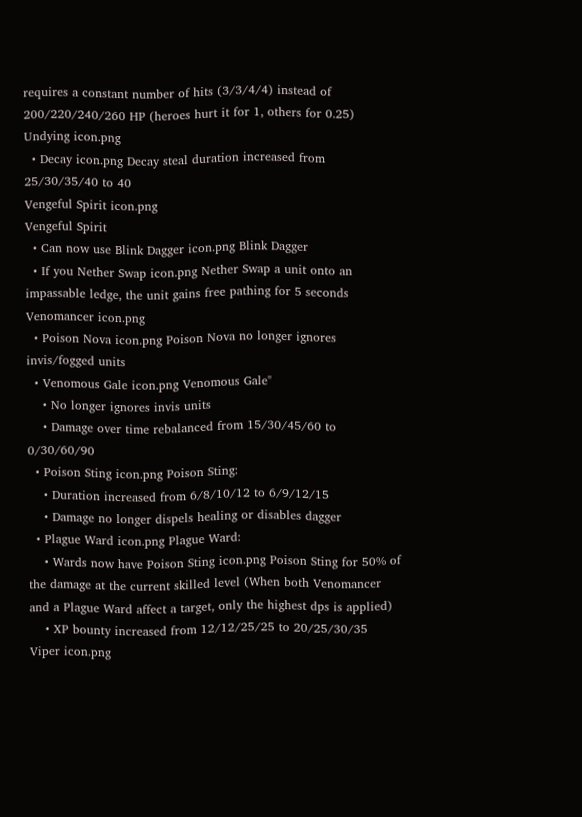requires a constant number of hits (3/3/4/4) instead of 200/220/240/260 HP (heroes hurt it for 1, others for 0.25)
Undying icon.png
  • Decay icon.png Decay steal duration increased from 25/30/35/40 to 40
Vengeful Spirit icon.png
Vengeful Spirit
  • Can now use Blink Dagger icon.png Blink Dagger
  • If you Nether Swap icon.png Nether Swap a unit onto an impassable ledge, the unit gains free pathing for 5 seconds
Venomancer icon.png
  • Poison Nova icon.png Poison Nova no longer ignores invis/fogged units
  • Venomous Gale icon.png Venomous Gale"
    • No longer ignores invis units
    • Damage over time rebalanced from 15/30/45/60 to 0/30/60/90
  • Poison Sting icon.png Poison Sting:
    • Duration increased from 6/8/10/12 to 6/9/12/15
    • Damage no longer dispels healing or disables dagger
  • Plague Ward icon.png Plague Ward:
    • Wards now have Poison Sting icon.png Poison Sting for 50% of the damage at the current skilled level (When both Venomancer and a Plague Ward affect a target, only the highest dps is applied)
    • XP bounty increased from 12/12/25/25 to 20/25/30/35
Viper icon.png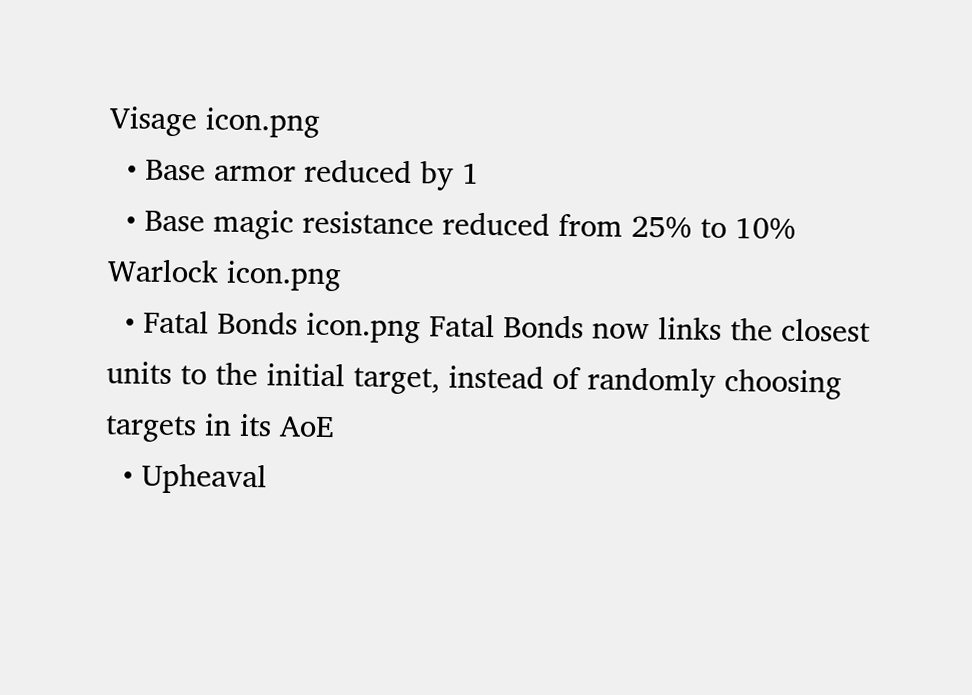Visage icon.png
  • Base armor reduced by 1
  • Base magic resistance reduced from 25% to 10%
Warlock icon.png
  • Fatal Bonds icon.png Fatal Bonds now links the closest units to the initial target, instead of randomly choosing targets in its AoE
  • Upheaval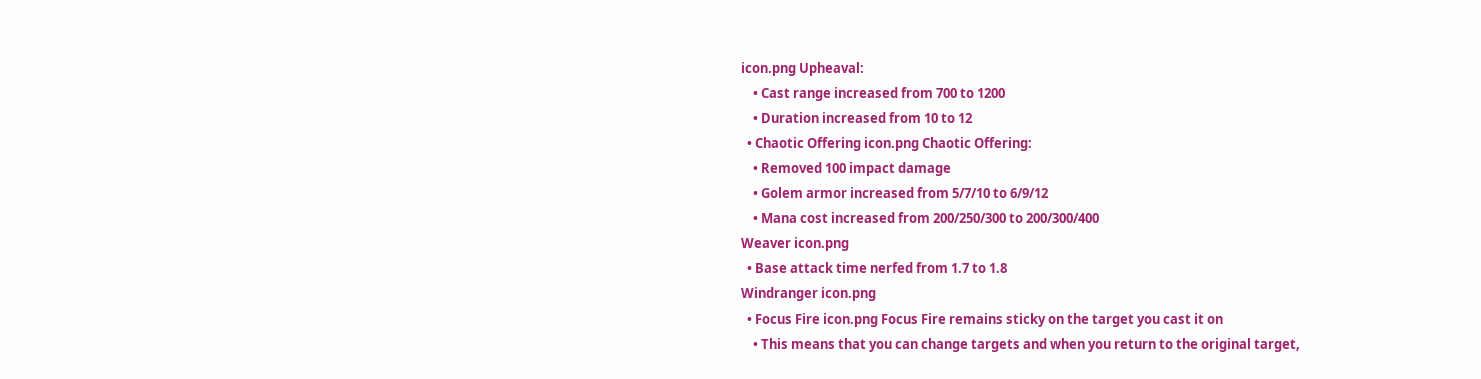icon.png Upheaval:
    • Cast range increased from 700 to 1200
    • Duration increased from 10 to 12
  • Chaotic Offering icon.png Chaotic Offering:
    • Removed 100 impact damage
    • Golem armor increased from 5/7/10 to 6/9/12
    • Mana cost increased from 200/250/300 to 200/300/400
Weaver icon.png
  • Base attack time nerfed from 1.7 to 1.8
Windranger icon.png
  • Focus Fire icon.png Focus Fire remains sticky on the target you cast it on
    • This means that you can change targets and when you return to the original target,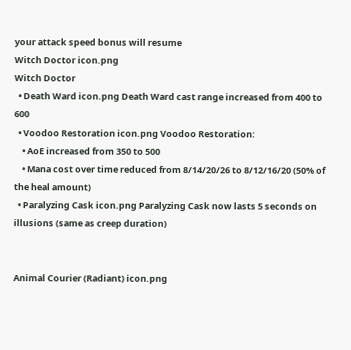your attack speed bonus will resume
Witch Doctor icon.png
Witch Doctor
  • Death Ward icon.png Death Ward cast range increased from 400 to 600
  • Voodoo Restoration icon.png Voodoo Restoration:
    • AoE increased from 350 to 500
    • Mana cost over time reduced from 8/14/20/26 to 8/12/16/20 (50% of the heal amount)
  • Paralyzing Cask icon.png Paralyzing Cask now lasts 5 seconds on illusions (same as creep duration)


Animal Courier (Radiant) icon.png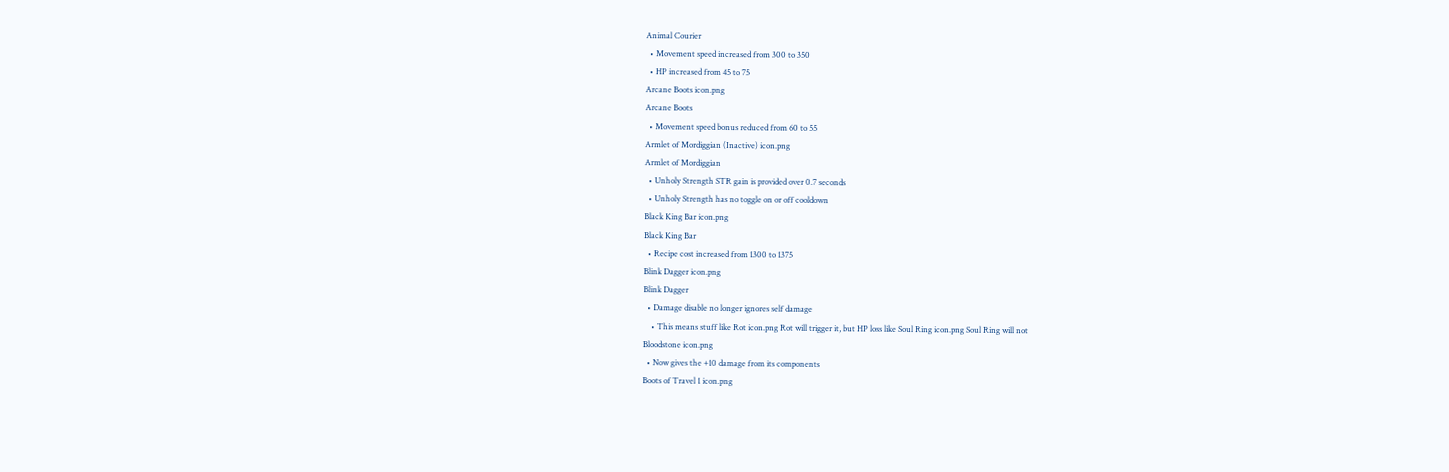Animal Courier
  • Movement speed increased from 300 to 350
  • HP increased from 45 to 75
Arcane Boots icon.png
Arcane Boots
  • Movement speed bonus reduced from 60 to 55
Armlet of Mordiggian (Inactive) icon.png
Armlet of Mordiggian
  • Unholy Strength STR gain is provided over 0.7 seconds
  • Unholy Strength has no toggle on or off cooldown
Black King Bar icon.png
Black King Bar
  • Recipe cost increased from 1300 to 1375
Blink Dagger icon.png
Blink Dagger
  • Damage disable no longer ignores self damage
    • This means stuff like Rot icon.png Rot will trigger it, but HP loss like Soul Ring icon.png Soul Ring will not
Bloodstone icon.png
  • Now gives the +10 damage from its components
Boots of Travel 1 icon.png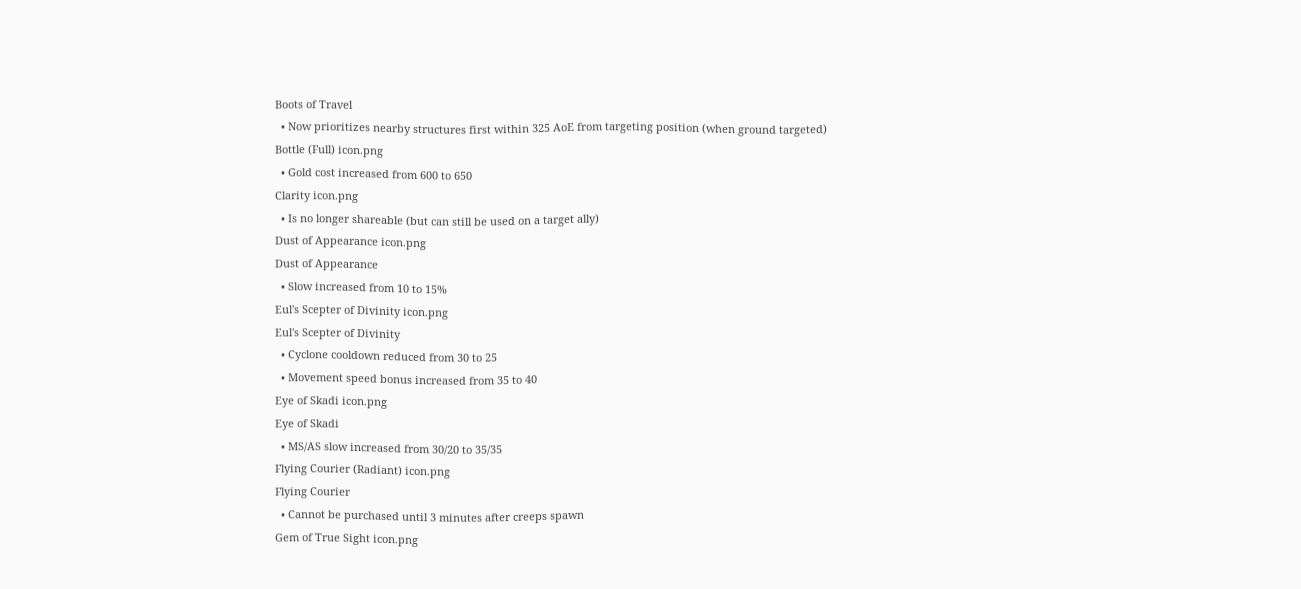Boots of Travel
  • Now prioritizes nearby structures first within 325 AoE from targeting position (when ground targeted)
Bottle (Full) icon.png
  • Gold cost increased from 600 to 650
Clarity icon.png
  • Is no longer shareable (but can still be used on a target ally)
Dust of Appearance icon.png
Dust of Appearance
  • Slow increased from 10 to 15%
Eul's Scepter of Divinity icon.png
Eul's Scepter of Divinity
  • Cyclone cooldown reduced from 30 to 25
  • Movement speed bonus increased from 35 to 40
Eye of Skadi icon.png
Eye of Skadi
  • MS/AS slow increased from 30/20 to 35/35
Flying Courier (Radiant) icon.png
Flying Courier
  • Cannot be purchased until 3 minutes after creeps spawn
Gem of True Sight icon.png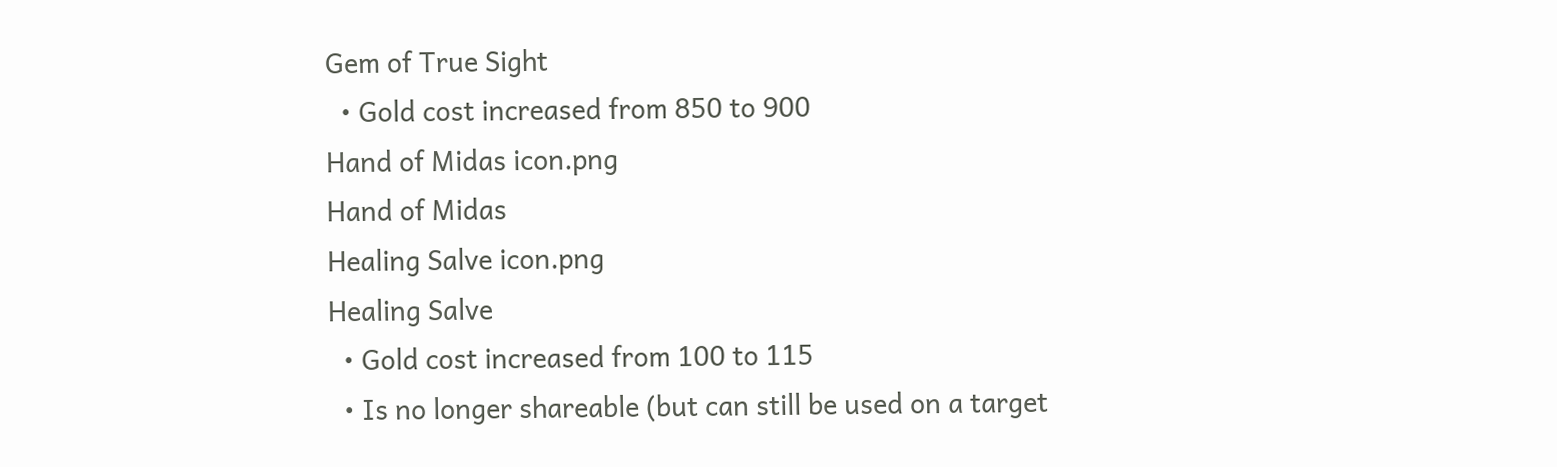Gem of True Sight
  • Gold cost increased from 850 to 900
Hand of Midas icon.png
Hand of Midas
Healing Salve icon.png
Healing Salve
  • Gold cost increased from 100 to 115
  • Is no longer shareable (but can still be used on a target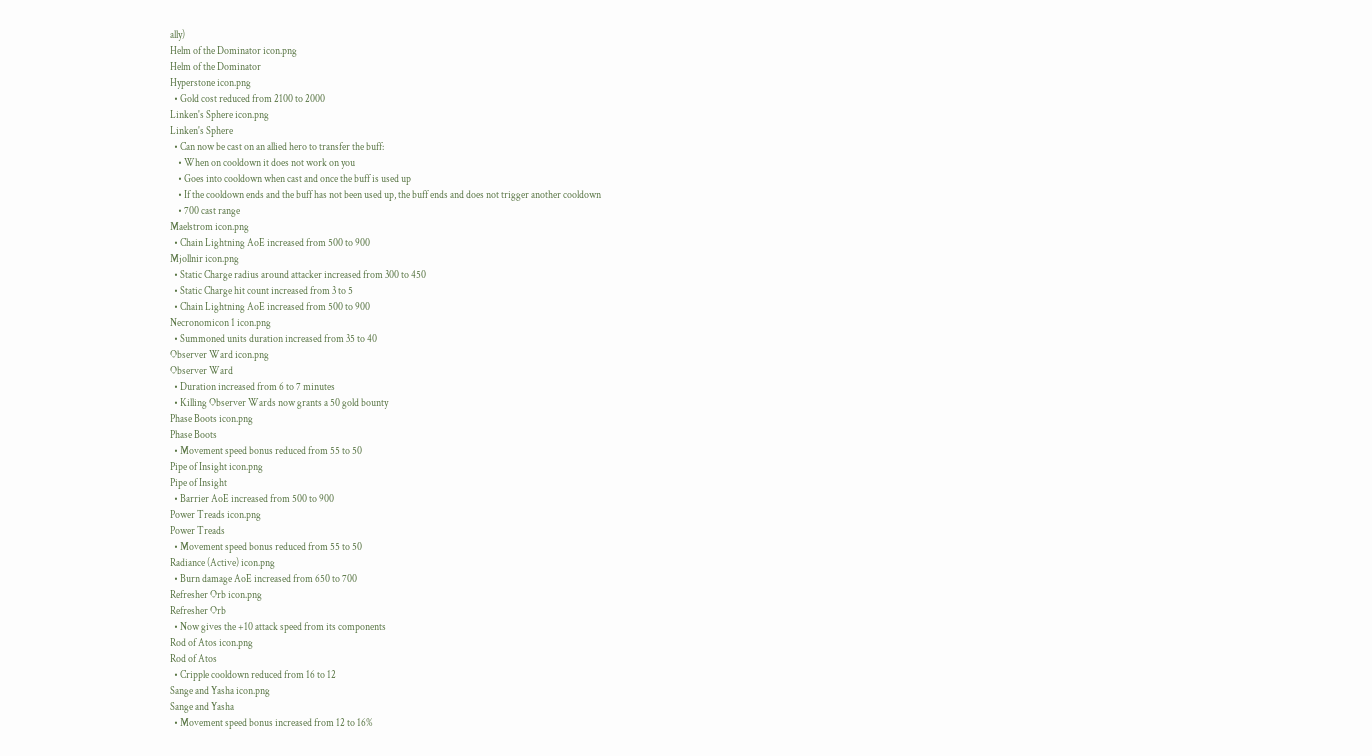ally)
Helm of the Dominator icon.png
Helm of the Dominator
Hyperstone icon.png
  • Gold cost reduced from 2100 to 2000
Linken's Sphere icon.png
Linken's Sphere
  • Can now be cast on an allied hero to transfer the buff:
    • When on cooldown it does not work on you
    • Goes into cooldown when cast and once the buff is used up
    • If the cooldown ends and the buff has not been used up, the buff ends and does not trigger another cooldown
    • 700 cast range
Maelstrom icon.png
  • Chain Lightning AoE increased from 500 to 900
Mjollnir icon.png
  • Static Charge radius around attacker increased from 300 to 450
  • Static Charge hit count increased from 3 to 5
  • Chain Lightning AoE increased from 500 to 900
Necronomicon 1 icon.png
  • Summoned units duration increased from 35 to 40
Observer Ward icon.png
Observer Ward
  • Duration increased from 6 to 7 minutes
  • Killing Observer Wards now grants a 50 gold bounty
Phase Boots icon.png
Phase Boots
  • Movement speed bonus reduced from 55 to 50
Pipe of Insight icon.png
Pipe of Insight
  • Barrier AoE increased from 500 to 900
Power Treads icon.png
Power Treads
  • Movement speed bonus reduced from 55 to 50
Radiance (Active) icon.png
  • Burn damage AoE increased from 650 to 700
Refresher Orb icon.png
Refresher Orb
  • Now gives the +10 attack speed from its components
Rod of Atos icon.png
Rod of Atos
  • Cripple cooldown reduced from 16 to 12
Sange and Yasha icon.png
Sange and Yasha
  • Movement speed bonus increased from 12 to 16%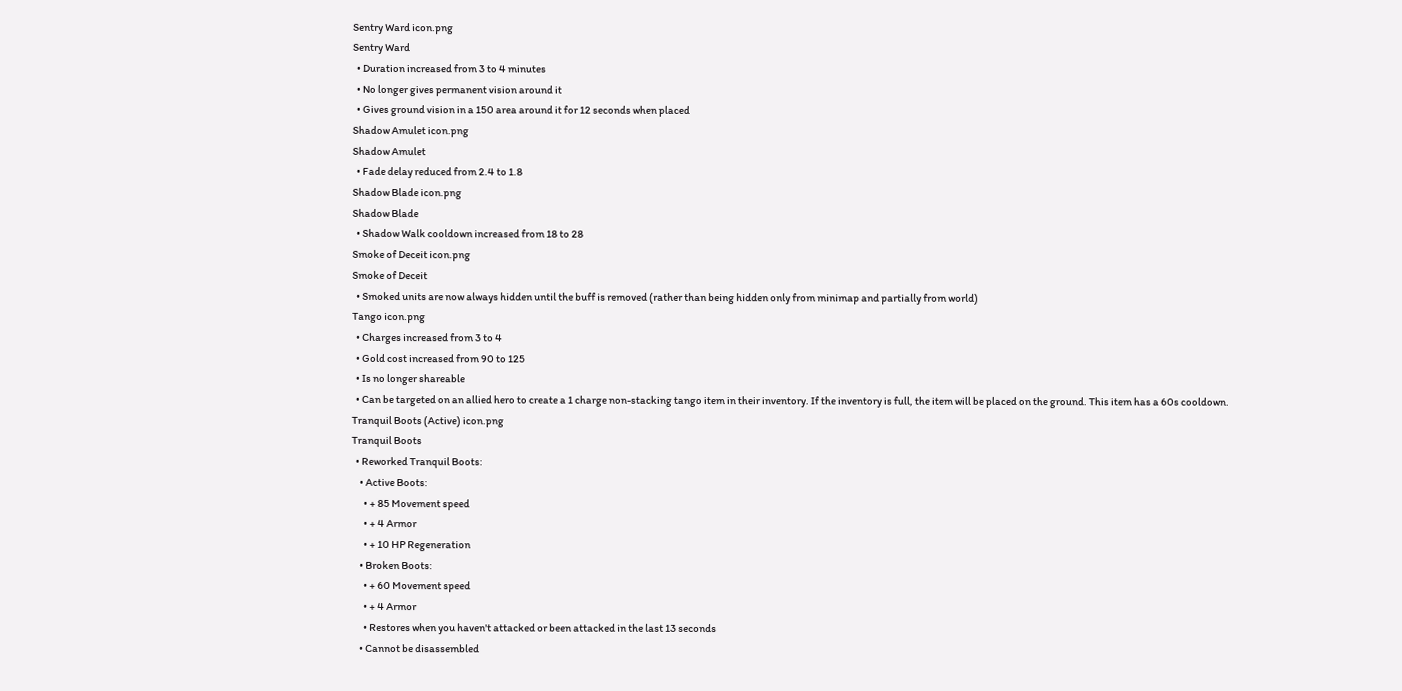Sentry Ward icon.png
Sentry Ward
  • Duration increased from 3 to 4 minutes
  • No longer gives permanent vision around it
  • Gives ground vision in a 150 area around it for 12 seconds when placed
Shadow Amulet icon.png
Shadow Amulet
  • Fade delay reduced from 2.4 to 1.8
Shadow Blade icon.png
Shadow Blade
  • Shadow Walk cooldown increased from 18 to 28
Smoke of Deceit icon.png
Smoke of Deceit
  • Smoked units are now always hidden until the buff is removed (rather than being hidden only from minimap and partially from world)
Tango icon.png
  • Charges increased from 3 to 4
  • Gold cost increased from 90 to 125
  • Is no longer shareable
  • Can be targeted on an allied hero to create a 1 charge non-stacking tango item in their inventory. If the inventory is full, the item will be placed on the ground. This item has a 60s cooldown.
Tranquil Boots (Active) icon.png
Tranquil Boots
  • Reworked Tranquil Boots:
    • Active Boots:
      • + 85 Movement speed
      • + 4 Armor
      • + 10 HP Regeneration
    • Broken Boots:
      • + 60 Movement speed
      • + 4 Armor
      • Restores when you haven't attacked or been attacked in the last 13 seconds
    • Cannot be disassembled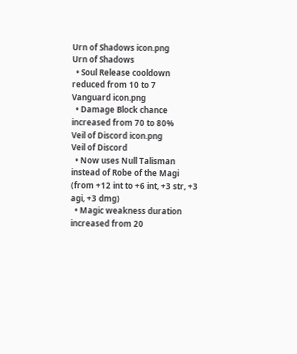Urn of Shadows icon.png
Urn of Shadows
  • Soul Release cooldown reduced from 10 to 7
Vanguard icon.png
  • Damage Block chance increased from 70 to 80%
Veil of Discord icon.png
Veil of Discord
  • Now uses Null Talisman instead of Robe of the Magi (from +12 int to +6 int, +3 str, +3 agi, +3 dmg)
  • Magic weakness duration increased from 20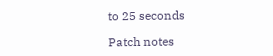to 25 seconds

Patch notes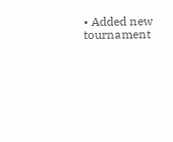• Added new tournament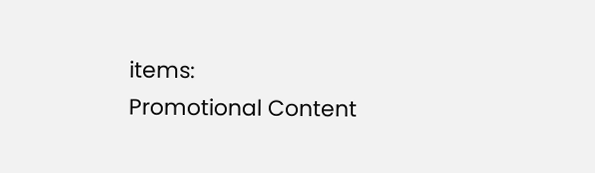items:
Promotional Content